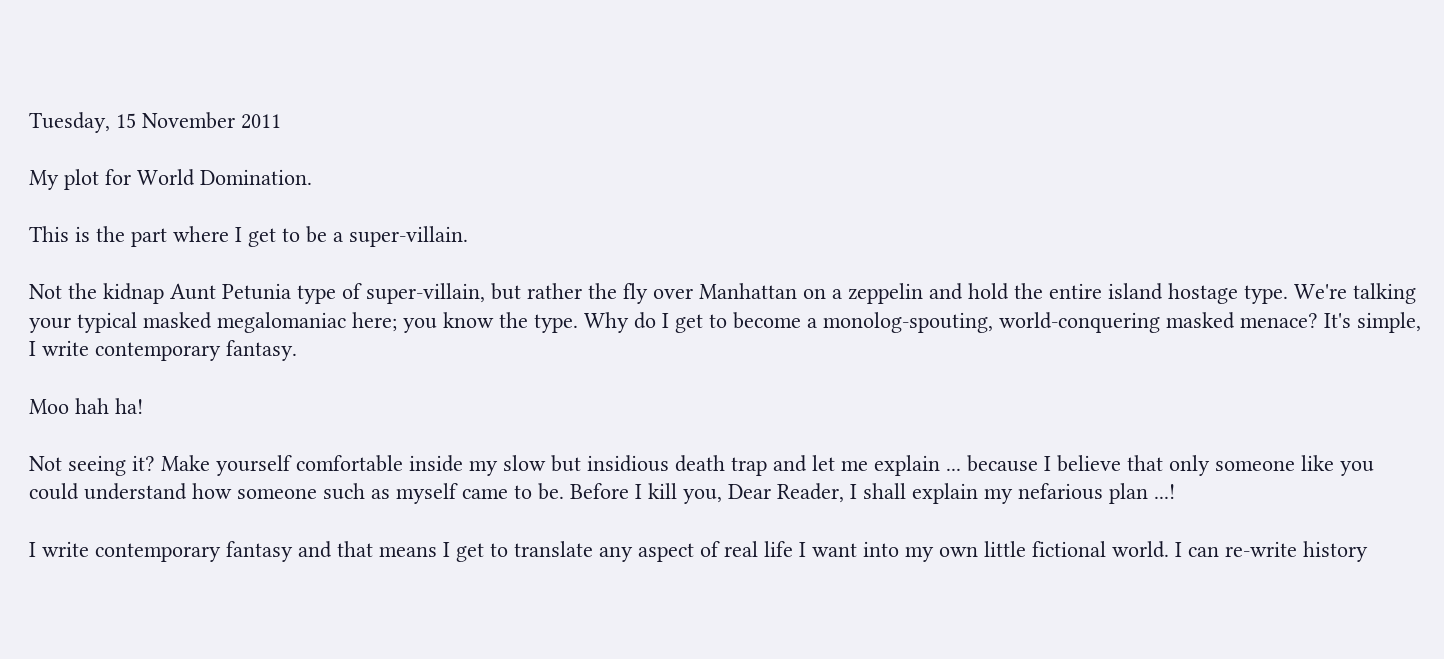Tuesday, 15 November 2011

My plot for World Domination.

This is the part where I get to be a super-villain.

Not the kidnap Aunt Petunia type of super-villain, but rather the fly over Manhattan on a zeppelin and hold the entire island hostage type. We're talking your typical masked megalomaniac here; you know the type. Why do I get to become a monolog-spouting, world-conquering masked menace? It's simple, I write contemporary fantasy.

Moo hah ha!

Not seeing it? Make yourself comfortable inside my slow but insidious death trap and let me explain ... because I believe that only someone like you could understand how someone such as myself came to be. Before I kill you, Dear Reader, I shall explain my nefarious plan ...!

I write contemporary fantasy and that means I get to translate any aspect of real life I want into my own little fictional world. I can re-write history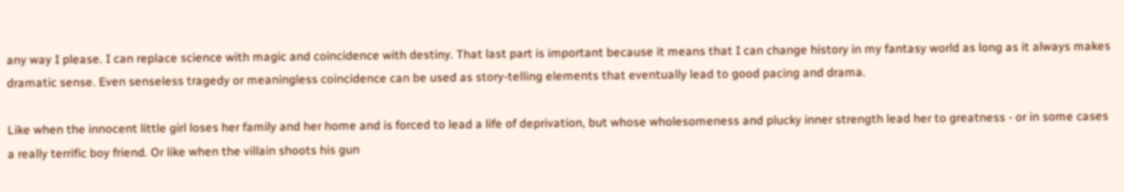any way I please. I can replace science with magic and coincidence with destiny. That last part is important because it means that I can change history in my fantasy world as long as it always makes dramatic sense. Even senseless tragedy or meaningless coincidence can be used as story-telling elements that eventually lead to good pacing and drama.

Like when the innocent little girl loses her family and her home and is forced to lead a life of deprivation, but whose wholesomeness and plucky inner strength lead her to greatness - or in some cases a really terrific boy friend. Or like when the villain shoots his gun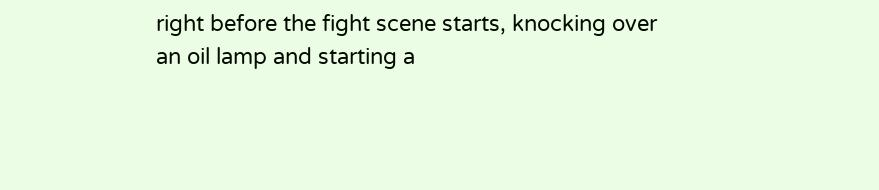right before the fight scene starts, knocking over an oil lamp and starting a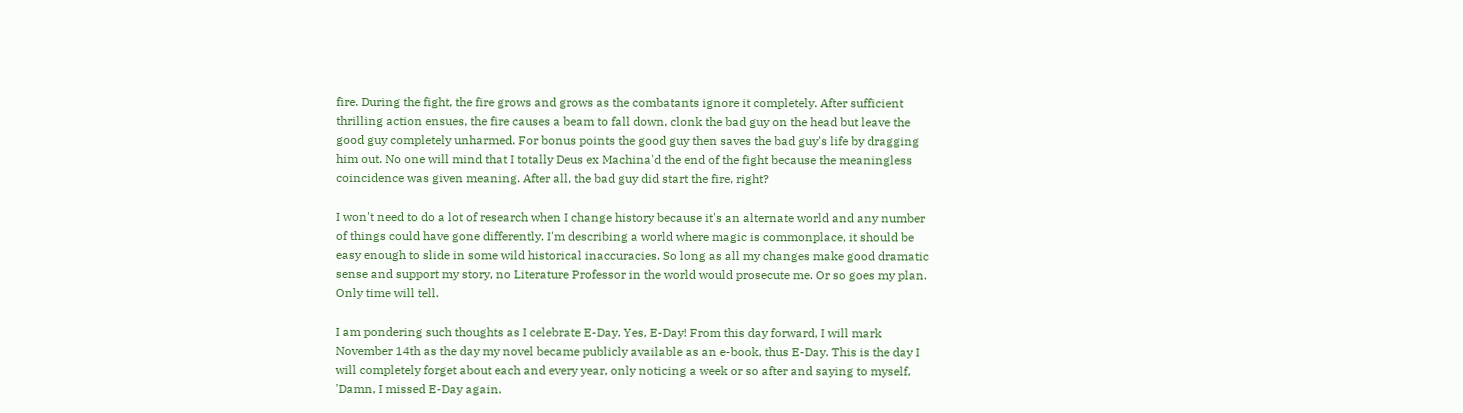fire. During the fight, the fire grows and grows as the combatants ignore it completely. After sufficient thrilling action ensues, the fire causes a beam to fall down, clonk the bad guy on the head but leave the good guy completely unharmed. For bonus points the good guy then saves the bad guy's life by dragging him out. No one will mind that I totally Deus ex Machina'd the end of the fight because the meaningless coincidence was given meaning. After all, the bad guy did start the fire, right?

I won't need to do a lot of research when I change history because it's an alternate world and any number of things could have gone differently. I'm describing a world where magic is commonplace, it should be easy enough to slide in some wild historical inaccuracies. So long as all my changes make good dramatic sense and support my story, no Literature Professor in the world would prosecute me. Or so goes my plan. Only time will tell.

I am pondering such thoughts as I celebrate E-Day. Yes, E-Day! From this day forward, I will mark November 14th as the day my novel became publicly available as an e-book, thus E-Day. This is the day I will completely forget about each and every year, only noticing a week or so after and saying to myself, 'Damn, I missed E-Day again.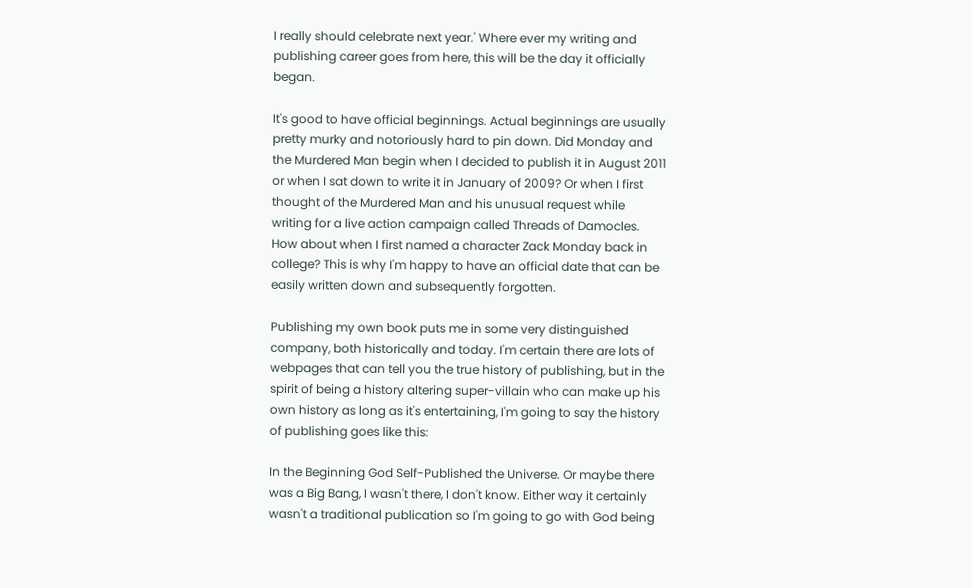I really should celebrate next year.' Where ever my writing and publishing career goes from here, this will be the day it officially began.

It's good to have official beginnings. Actual beginnings are usually pretty murky and notoriously hard to pin down. Did Monday and the Murdered Man begin when I decided to publish it in August 2011 or when I sat down to write it in January of 2009? Or when I first thought of the Murdered Man and his unusual request while writing for a live action campaign called Threads of Damocles. How about when I first named a character Zack Monday back in college? This is why I'm happy to have an official date that can be easily written down and subsequently forgotten.

Publishing my own book puts me in some very distinguished company, both historically and today. I'm certain there are lots of webpages that can tell you the true history of publishing, but in the spirit of being a history altering super-villain who can make up his own history as long as it's entertaining, I'm going to say the history of publishing goes like this:

In the Beginning God Self-Published the Universe. Or maybe there was a Big Bang, I wasn't there, I don't know. Either way it certainly wasn't a traditional publication so I'm going to go with God being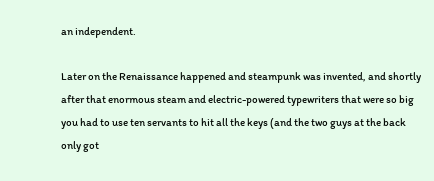an independent.

Later on the Renaissance happened and steampunk was invented, and shortly after that enormous steam and electric-powered typewriters that were so big you had to use ten servants to hit all the keys (and the two guys at the back only got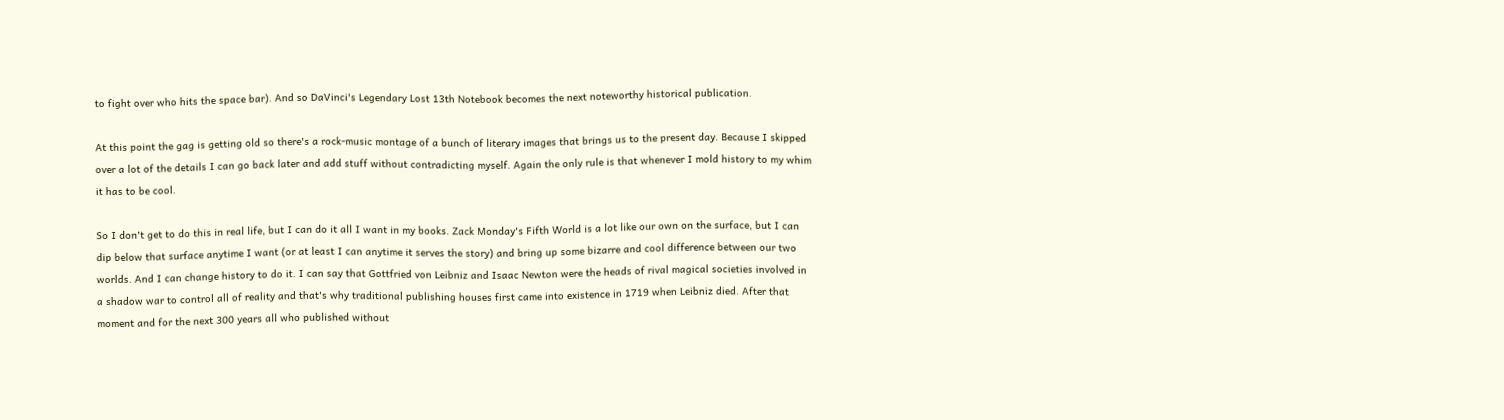to fight over who hits the space bar). And so DaVinci's Legendary Lost 13th Notebook becomes the next noteworthy historical publication.

At this point the gag is getting old so there's a rock-music montage of a bunch of literary images that brings us to the present day. Because I skipped over a lot of the details I can go back later and add stuff without contradicting myself. Again the only rule is that whenever I mold history to my whim it has to be cool.

So I don't get to do this in real life, but I can do it all I want in my books. Zack Monday's Fifth World is a lot like our own on the surface, but I can dip below that surface anytime I want (or at least I can anytime it serves the story) and bring up some bizarre and cool difference between our two worlds. And I can change history to do it. I can say that Gottfried von Leibniz and Isaac Newton were the heads of rival magical societies involved in a shadow war to control all of reality and that's why traditional publishing houses first came into existence in 1719 when Leibniz died. After that moment and for the next 300 years all who published without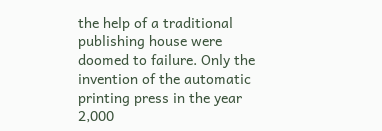the help of a traditional publishing house were doomed to failure. Only the invention of the automatic printing press in the year 2,000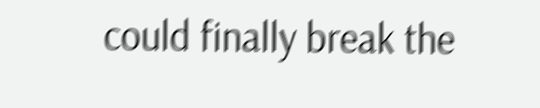could finally break the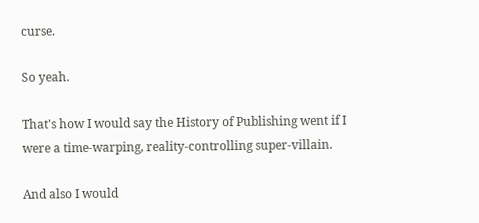curse.

So yeah.

That's how I would say the History of Publishing went if I were a time-warping, reality-controlling super-villain.

And also I would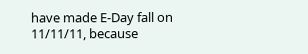have made E-Day fall on 11/11/11, because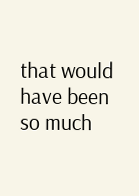that would have been so much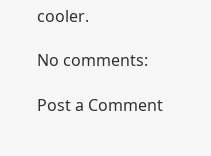cooler.

No comments:

Post a Comment